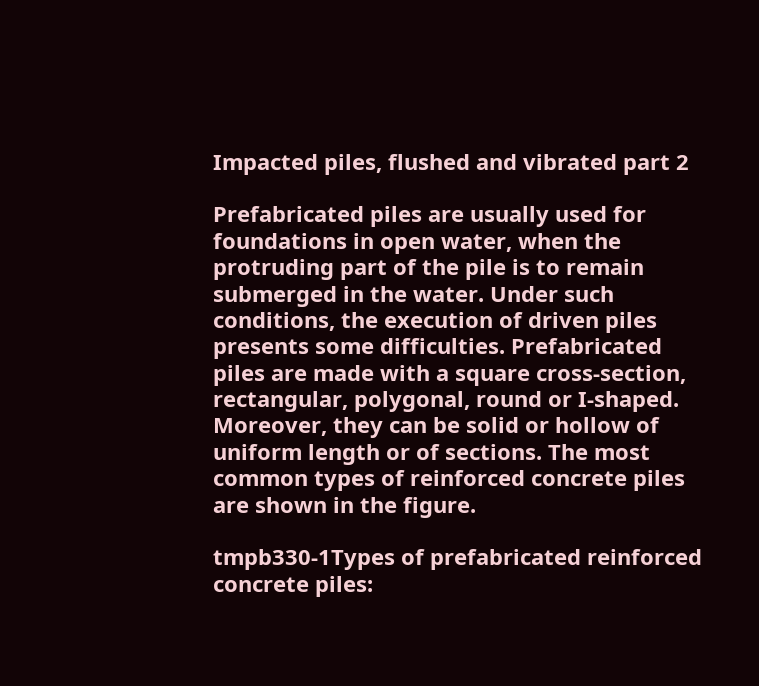Impacted piles, flushed and vibrated part 2

Prefabricated piles are usually used for foundations in open water, when the protruding part of the pile is to remain submerged in the water. Under such conditions, the execution of driven piles presents some difficulties. Prefabricated piles are made with a square cross-section, rectangular, polygonal, round or I-shaped. Moreover, they can be solid or hollow of uniform length or of sections. The most common types of reinforced concrete piles are shown in the figure.

tmpb330-1Types of prefabricated reinforced concrete piles: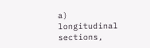a) longitudinal sections,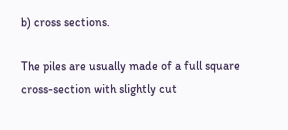b) cross sections.

The piles are usually made of a full square cross-section with slightly cut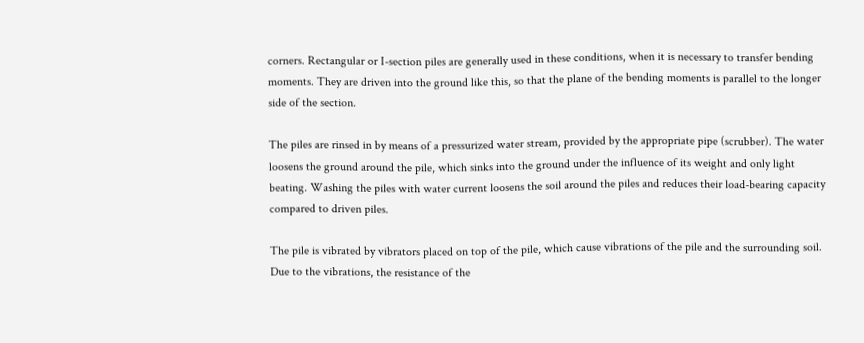corners. Rectangular or I-section piles are generally used in these conditions, when it is necessary to transfer bending moments. They are driven into the ground like this, so that the plane of the bending moments is parallel to the longer side of the section.

The piles are rinsed in by means of a pressurized water stream, provided by the appropriate pipe (scrubber). The water loosens the ground around the pile, which sinks into the ground under the influence of its weight and only light beating. Washing the piles with water current loosens the soil around the piles and reduces their load-bearing capacity compared to driven piles.

The pile is vibrated by vibrators placed on top of the pile, which cause vibrations of the pile and the surrounding soil. Due to the vibrations, the resistance of the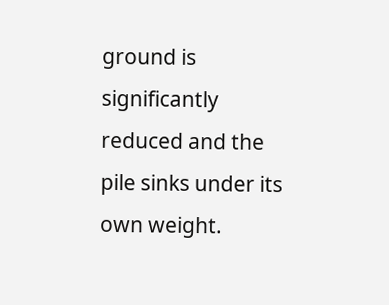ground is significantly reduced and the pile sinks under its own weight.